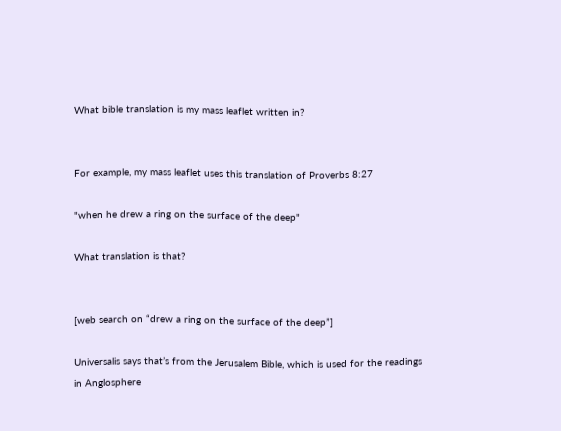What bible translation is my mass leaflet written in?


For example, my mass leaflet uses this translation of Proverbs 8:27

"when he drew a ring on the surface of the deep"

What translation is that?


[web search on “drew a ring on the surface of the deep”]

Universalis says that’s from the Jerusalem Bible, which is used for the readings in Anglosphere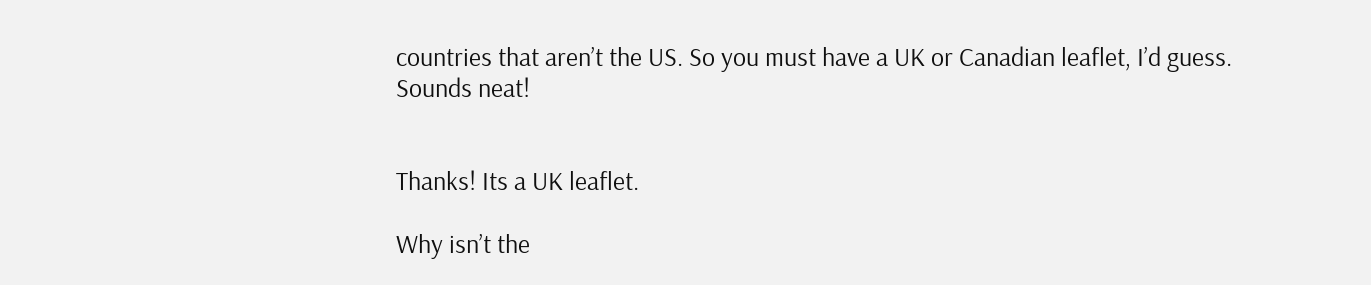countries that aren’t the US. So you must have a UK or Canadian leaflet, I’d guess. Sounds neat!


Thanks! Its a UK leaflet.

Why isn’t the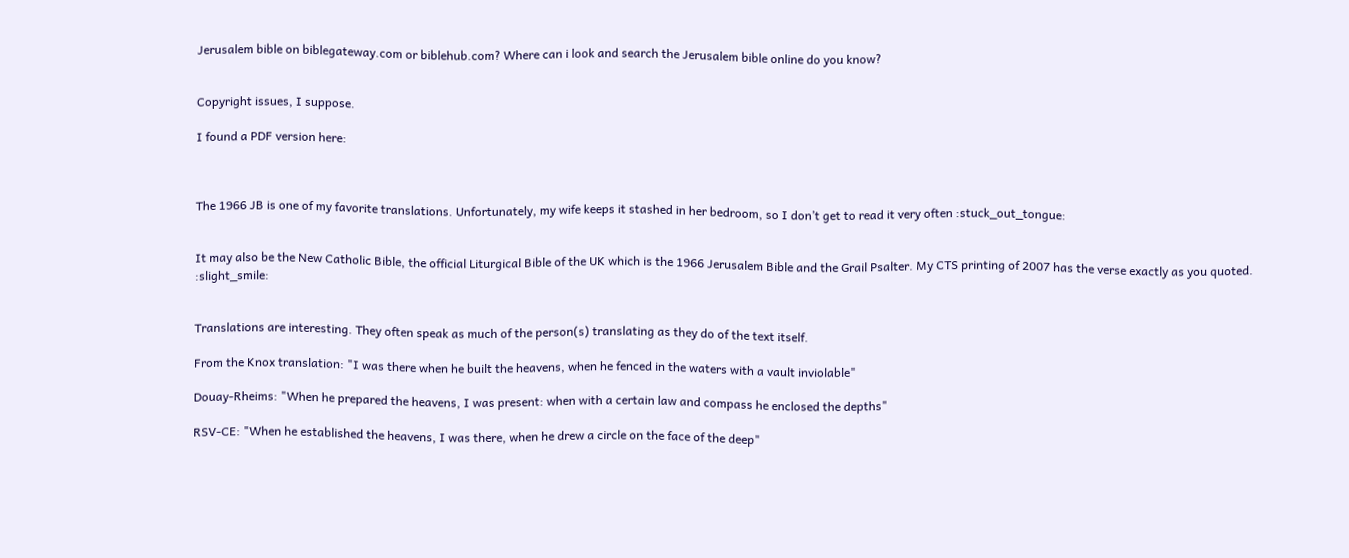Jerusalem bible on biblegateway.com or biblehub.com? Where can i look and search the Jerusalem bible online do you know?


Copyright issues, I suppose.

I found a PDF version here:



The 1966 JB is one of my favorite translations. Unfortunately, my wife keeps it stashed in her bedroom, so I don’t get to read it very often :stuck_out_tongue:


It may also be the New Catholic Bible, the official Liturgical Bible of the UK which is the 1966 Jerusalem Bible and the Grail Psalter. My CTS printing of 2007 has the verse exactly as you quoted. :slight_smile:


Translations are interesting. They often speak as much of the person(s) translating as they do of the text itself.

From the Knox translation: "I was there when he built the heavens, when he fenced in the waters with a vault inviolable"

Douay-Rheims: "When he prepared the heavens, I was present: when with a certain law and compass he enclosed the depths"

RSV-CE: "When he established the heavens, I was there, when he drew a circle on the face of the deep"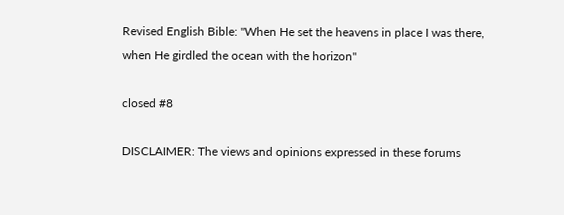Revised English Bible: "When He set the heavens in place I was there, when He girdled the ocean with the horizon"

closed #8

DISCLAIMER: The views and opinions expressed in these forums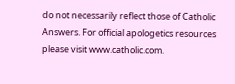do not necessarily reflect those of Catholic Answers. For official apologetics resources please visit www.catholic.com.